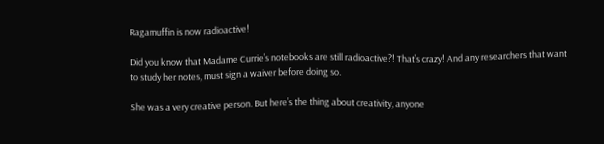Ragamuffin is now radioactive!

Did you know that Madame Currie’s notebooks are still radioactive?! That’s crazy! And any researchers that want to study her notes, must sign a waiver before doing so.

She was a very creative person. But here’s the thing about creativity, anyone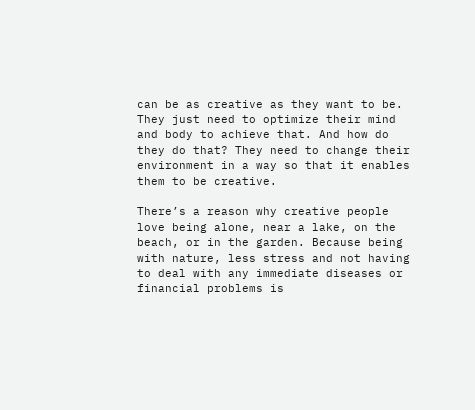can be as creative as they want to be. They just need to optimize their mind and body to achieve that. And how do they do that? They need to change their environment in a way so that it enables them to be creative.

There’s a reason why creative people love being alone, near a lake, on the beach, or in the garden. Because being with nature, less stress and not having to deal with any immediate diseases or financial problems is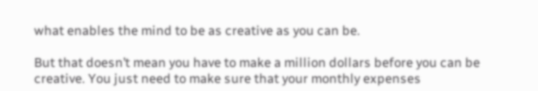what enables the mind to be as creative as you can be.

But that doesn’t mean you have to make a million dollars before you can be creative. You just need to make sure that your monthly expenses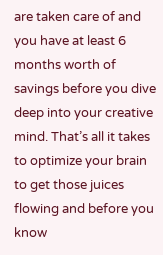are taken care of and you have at least 6 months worth of savings before you dive deep into your creative mind. That’s all it takes to optimize your brain to get those juices flowing and before you know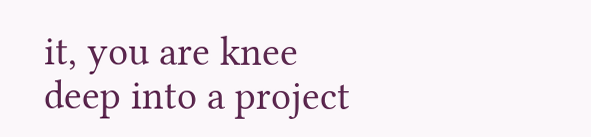it, you are knee deep into a project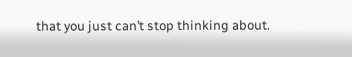that you just can’t stop thinking about.